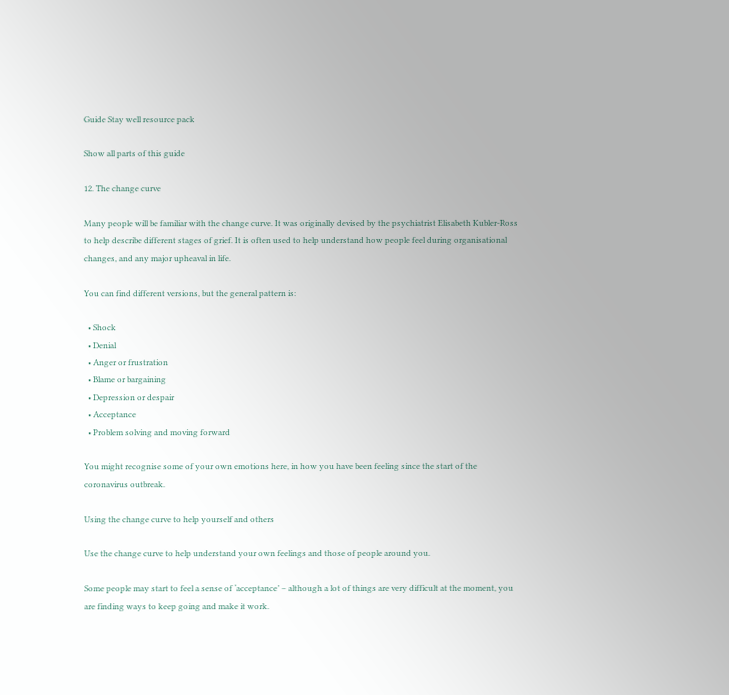Guide Stay well resource pack

Show all parts of this guide

12. The change curve

Many people will be familiar with the change curve. It was originally devised by the psychiatrist Elisabeth Kubler-Ross to help describe different stages of grief. It is often used to help understand how people feel during organisational changes, and any major upheaval in life.

You can find different versions, but the general pattern is:

  • Shock
  • Denial
  • Anger or frustration
  • Blame or bargaining
  • Depression or despair
  • Acceptance
  • Problem solving and moving forward

You might recognise some of your own emotions here, in how you have been feeling since the start of the coronavirus outbreak.

Using the change curve to help yourself and others

Use the change curve to help understand your own feelings and those of people around you.

Some people may start to feel a sense of ‘acceptance’ – although a lot of things are very difficult at the moment, you are finding ways to keep going and make it work.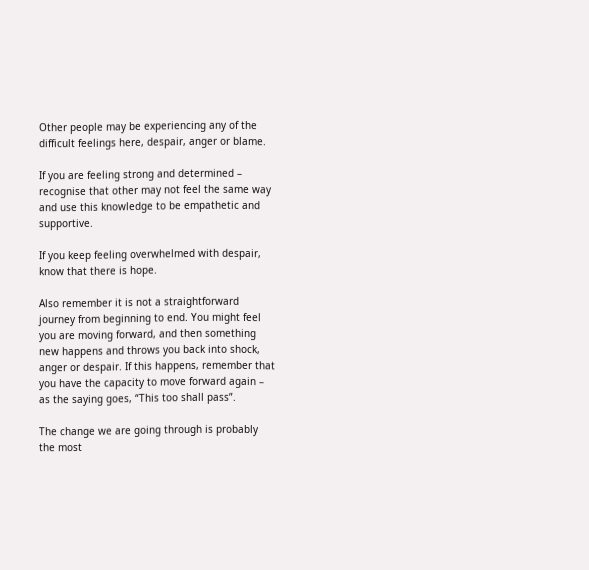Other people may be experiencing any of the difficult feelings here, despair, anger or blame.

If you are feeling strong and determined – recognise that other may not feel the same way and use this knowledge to be empathetic and supportive.

If you keep feeling overwhelmed with despair, know that there is hope.

Also remember it is not a straightforward journey from beginning to end. You might feel you are moving forward, and then something new happens and throws you back into shock, anger or despair. If this happens, remember that you have the capacity to move forward again – as the saying goes, “This too shall pass”.

The change we are going through is probably the most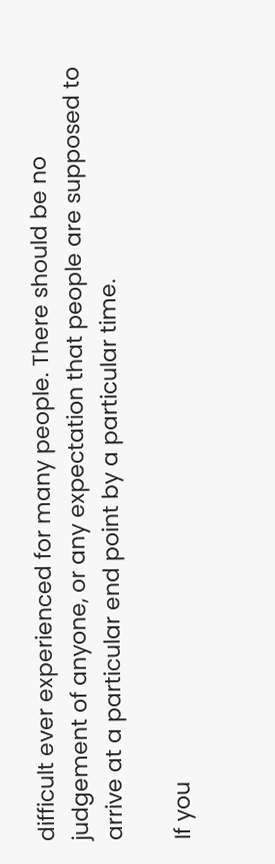difficult ever experienced for many people. There should be no judgement of anyone, or any expectation that people are supposed to arrive at a particular end point by a particular time.

If you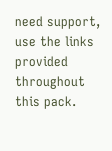need support, use the links provided throughout this pack.